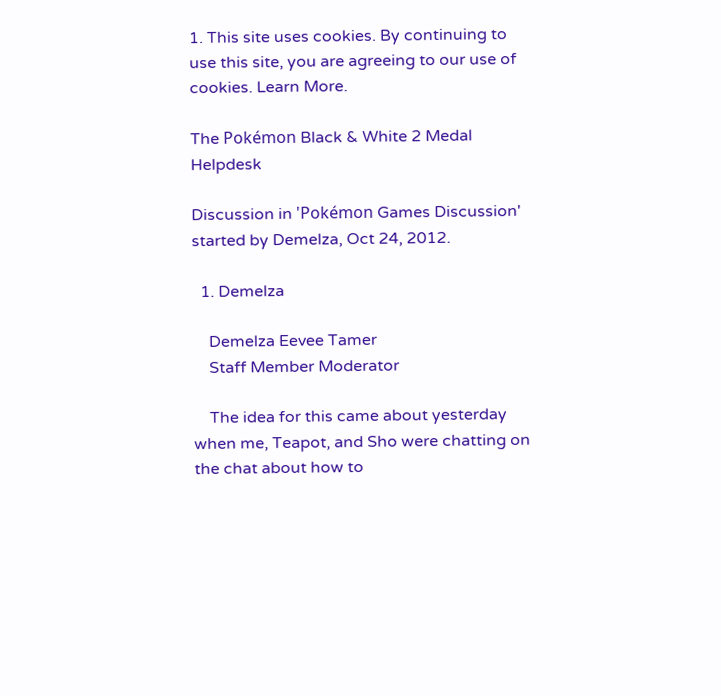1. This site uses cookies. By continuing to use this site, you are agreeing to our use of cookies. Learn More.

The Pokémon Black & White 2 Medal Helpdesk

Discussion in 'Pokémon Games Discussion' started by Demelza, Oct 24, 2012.

  1. Demelza

    Demelza Eevee Tamer
    Staff Member Moderator

    The idea for this came about yesterday when me, Teapot, and Sho were chatting on the chat about how to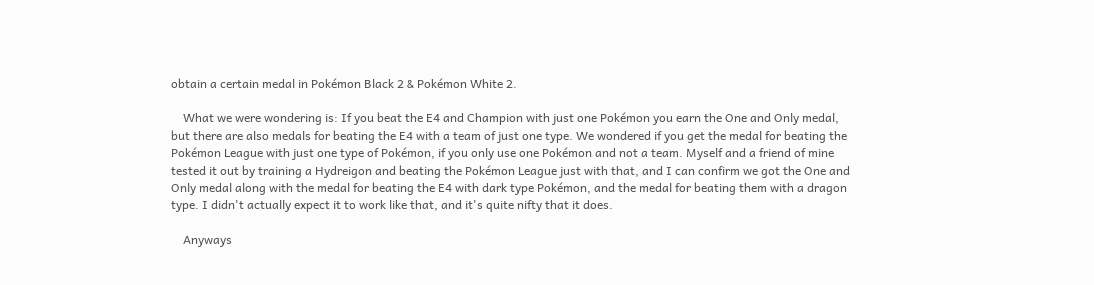obtain a certain medal in Pokémon Black 2 & Pokémon White 2.

    What we were wondering is: If you beat the E4 and Champion with just one Pokémon you earn the One and Only medal, but there are also medals for beating the E4 with a team of just one type. We wondered if you get the medal for beating the Pokémon League with just one type of Pokémon, if you only use one Pokémon and not a team. Myself and a friend of mine tested it out by training a Hydreigon and beating the Pokémon League just with that, and I can confirm we got the One and Only medal along with the medal for beating the E4 with dark type Pokémon, and the medal for beating them with a dragon type. I didn't actually expect it to work like that, and it's quite nifty that it does.

    Anyways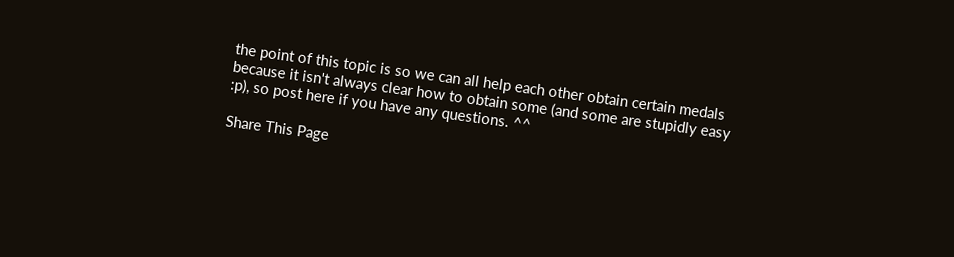the point of this topic is so we can all help each other obtain certain medals because it isn't always clear how to obtain some (and some are stupidly easy :p), so post here if you have any questions. ^^

Share This Page